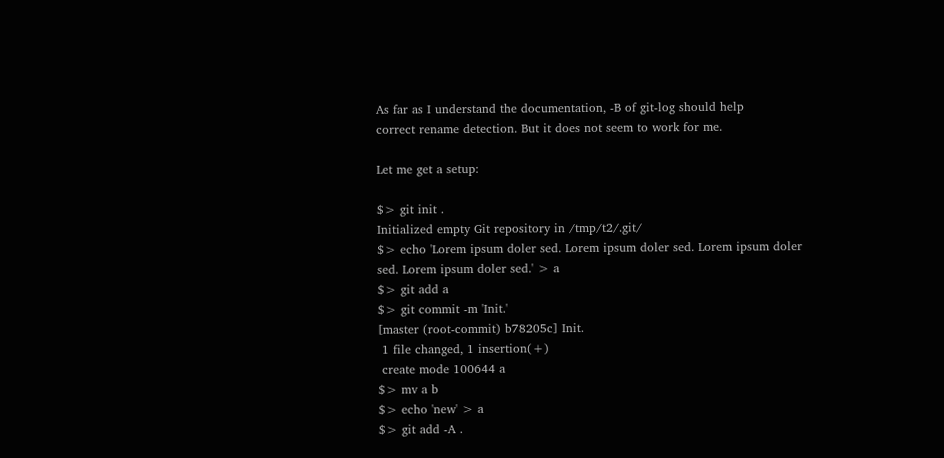As far as I understand the documentation, -B of git-log should help
correct rename detection. But it does not seem to work for me.

Let me get a setup:

$> git init .
Initialized empty Git repository in /tmp/t2/.git/
$> echo 'Lorem ipsum doler sed. Lorem ipsum doler sed. Lorem ipsum doler
sed. Lorem ipsum doler sed.' > a
$> git add a
$> git commit -m 'Init.'
[master (root-commit) b78205c] Init.
 1 file changed, 1 insertion(+)
 create mode 100644 a
$> mv a b
$> echo 'new' > a
$> git add -A .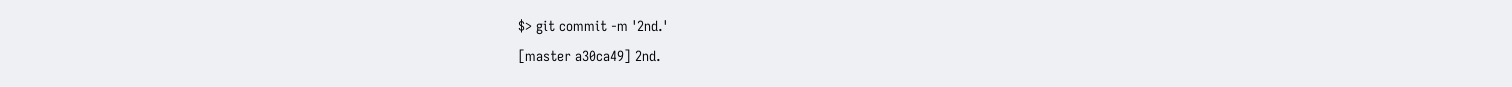$> git commit -m '2nd.'
[master a30ca49] 2nd.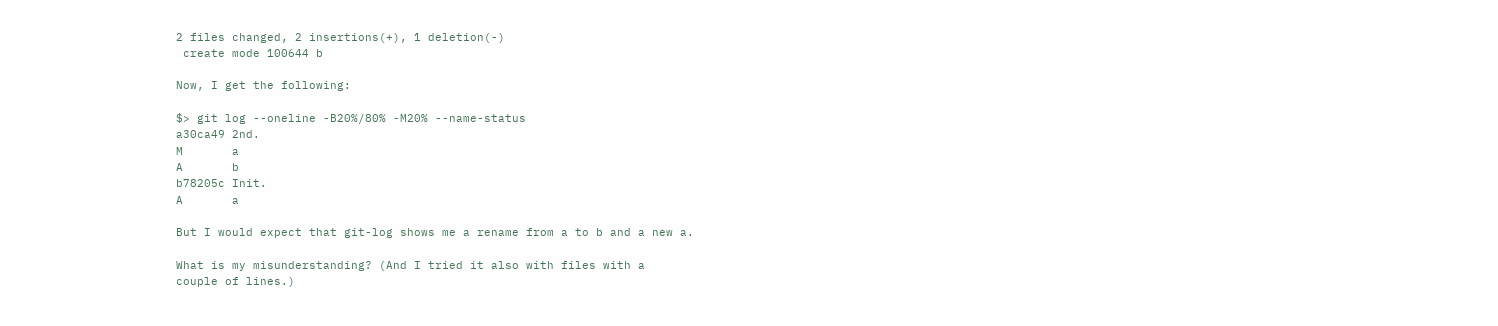2 files changed, 2 insertions(+), 1 deletion(-)
 create mode 100644 b

Now, I get the following:

$> git log --oneline -B20%/80% -M20% --name-status
a30ca49 2nd.
M       a
A       b
b78205c Init.
A       a

But I would expect that git-log shows me a rename from a to b and a new a.

What is my misunderstanding? (And I tried it also with files with a
couple of lines.)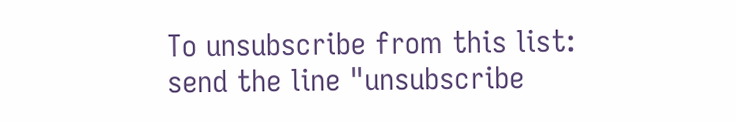To unsubscribe from this list: send the line "unsubscribe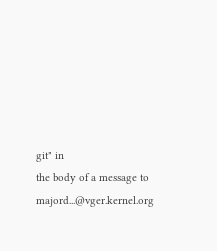git" in
the body of a message to majord...@vger.kernel.org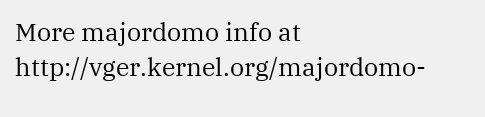More majordomo info at  http://vger.kernel.org/majordomo-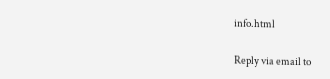info.html

Reply via email to